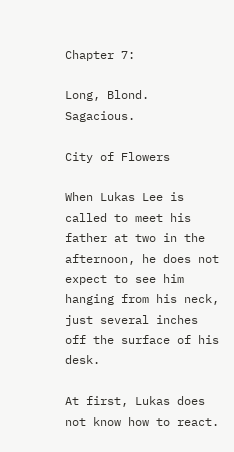Chapter 7:

Long, Blond. Sagacious.

City of Flowers

When Lukas Lee is called to meet his father at two in the afternoon, he does not expect to see him hanging from his neck, just several inches off the surface of his desk.

At first, Lukas does not know how to react.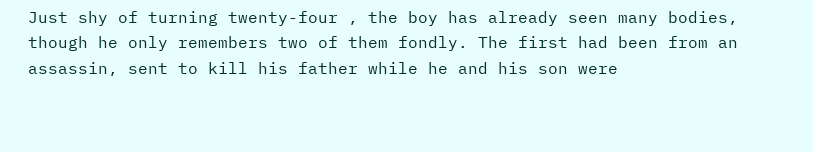Just shy of turning twenty-four , the boy has already seen many bodies, though he only remembers two of them fondly. The first had been from an assassin, sent to kill his father while he and his son were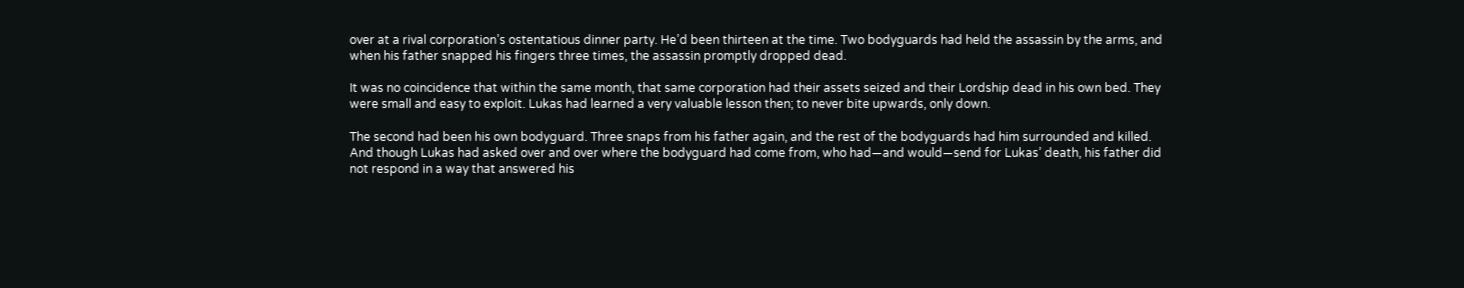over at a rival corporation’s ostentatious dinner party. He’d been thirteen at the time. Two bodyguards had held the assassin by the arms, and when his father snapped his fingers three times, the assassin promptly dropped dead.

It was no coincidence that within the same month, that same corporation had their assets seized and their Lordship dead in his own bed. They were small and easy to exploit. Lukas had learned a very valuable lesson then; to never bite upwards, only down.

The second had been his own bodyguard. Three snaps from his father again, and the rest of the bodyguards had him surrounded and killed. And though Lukas had asked over and over where the bodyguard had come from, who had—and would—send for Lukas’ death, his father did not respond in a way that answered his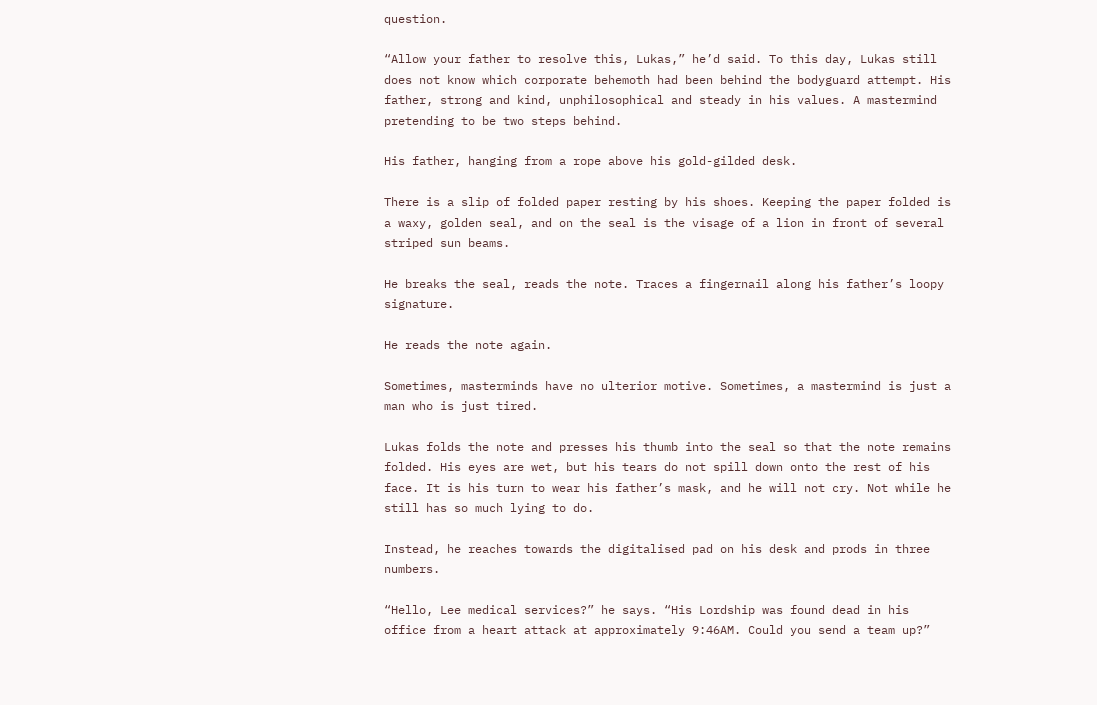question.

“Allow your father to resolve this, Lukas,” he’d said. To this day, Lukas still does not know which corporate behemoth had been behind the bodyguard attempt. His father, strong and kind, unphilosophical and steady in his values. A mastermind pretending to be two steps behind.

His father, hanging from a rope above his gold-gilded desk.

There is a slip of folded paper resting by his shoes. Keeping the paper folded is a waxy, golden seal, and on the seal is the visage of a lion in front of several striped sun beams.

He breaks the seal, reads the note. Traces a fingernail along his father’s loopy signature.

He reads the note again.

Sometimes, masterminds have no ulterior motive. Sometimes, a mastermind is just a man who is just tired.

Lukas folds the note and presses his thumb into the seal so that the note remains folded. His eyes are wet, but his tears do not spill down onto the rest of his face. It is his turn to wear his father’s mask, and he will not cry. Not while he still has so much lying to do.

Instead, he reaches towards the digitalised pad on his desk and prods in three numbers.

“Hello, Lee medical services?” he says. “His Lordship was found dead in his office from a heart attack at approximately 9:46AM. Could you send a team up?”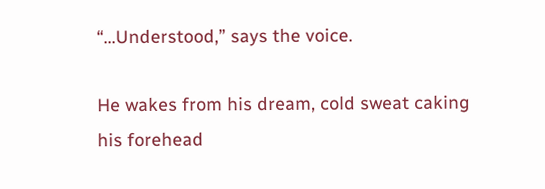“...Understood,” says the voice.

He wakes from his dream, cold sweat caking his forehead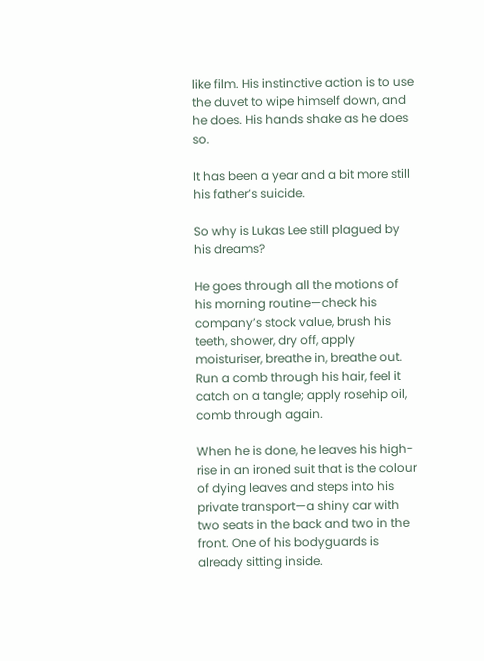like film. His instinctive action is to use the duvet to wipe himself down, and he does. His hands shake as he does so.

It has been a year and a bit more still his father’s suicide.

So why is Lukas Lee still plagued by his dreams?

He goes through all the motions of his morning routine—check his company’s stock value, brush his teeth, shower, dry off, apply moisturiser, breathe in, breathe out. Run a comb through his hair, feel it catch on a tangle; apply rosehip oil, comb through again.

When he is done, he leaves his high-rise in an ironed suit that is the colour of dying leaves and steps into his private transport—a shiny car with two seats in the back and two in the front. One of his bodyguards is already sitting inside.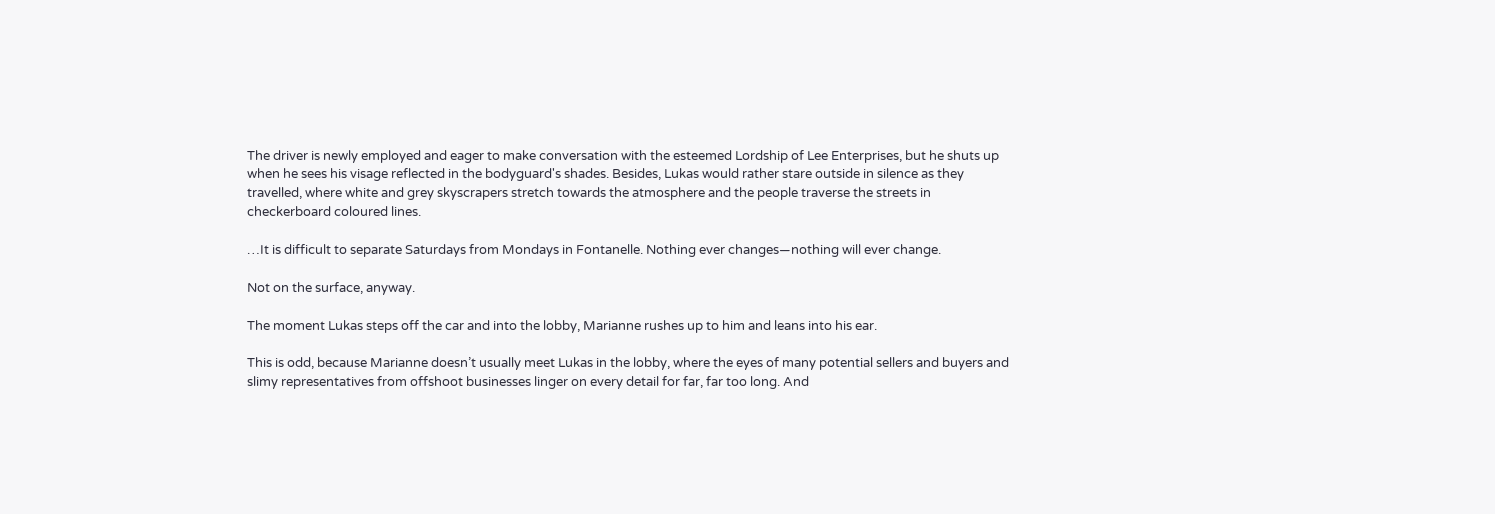The driver is newly employed and eager to make conversation with the esteemed Lordship of Lee Enterprises, but he shuts up when he sees his visage reflected in the bodyguard's shades. Besides, Lukas would rather stare outside in silence as they travelled, where white and grey skyscrapers stretch towards the atmosphere and the people traverse the streets in checkerboard coloured lines.

…It is difficult to separate Saturdays from Mondays in Fontanelle. Nothing ever changes—nothing will ever change.

Not on the surface, anyway.

The moment Lukas steps off the car and into the lobby, Marianne rushes up to him and leans into his ear.

This is odd, because Marianne doesn’t usually meet Lukas in the lobby, where the eyes of many potential sellers and buyers and slimy representatives from offshoot businesses linger on every detail for far, far too long. And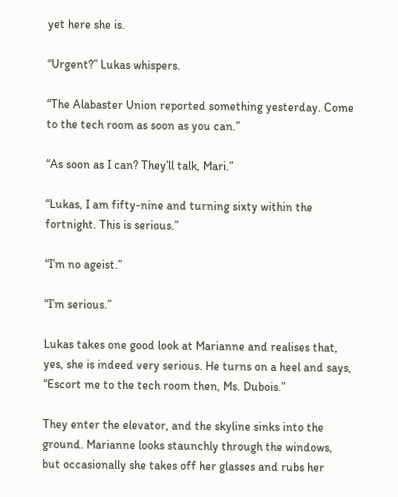yet here she is.

“Urgent?” Lukas whispers.

“The Alabaster Union reported something yesterday. Come to the tech room as soon as you can.”

“As soon as I can? They’ll talk, Mari.”

“Lukas, I am fifty-nine and turning sixty within the fortnight. This is serious.”

“I’m no ageist.”

“I’m serious.”

Lukas takes one good look at Marianne and realises that, yes, she is indeed very serious. He turns on a heel and says, “Escort me to the tech room then, Ms. Dubois.”

They enter the elevator, and the skyline sinks into the ground. Marianne looks staunchly through the windows, but occasionally she takes off her glasses and rubs her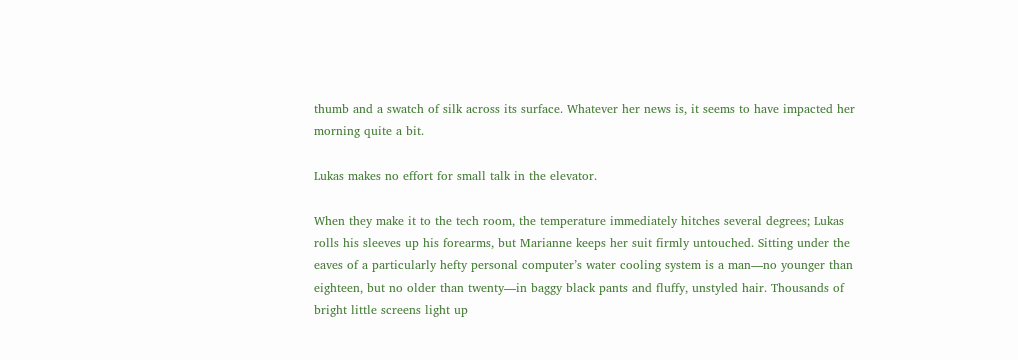thumb and a swatch of silk across its surface. Whatever her news is, it seems to have impacted her morning quite a bit.

Lukas makes no effort for small talk in the elevator.

When they make it to the tech room, the temperature immediately hitches several degrees; Lukas rolls his sleeves up his forearms, but Marianne keeps her suit firmly untouched. Sitting under the eaves of a particularly hefty personal computer’s water cooling system is a man—no younger than eighteen, but no older than twenty—in baggy black pants and fluffy, unstyled hair. Thousands of bright little screens light up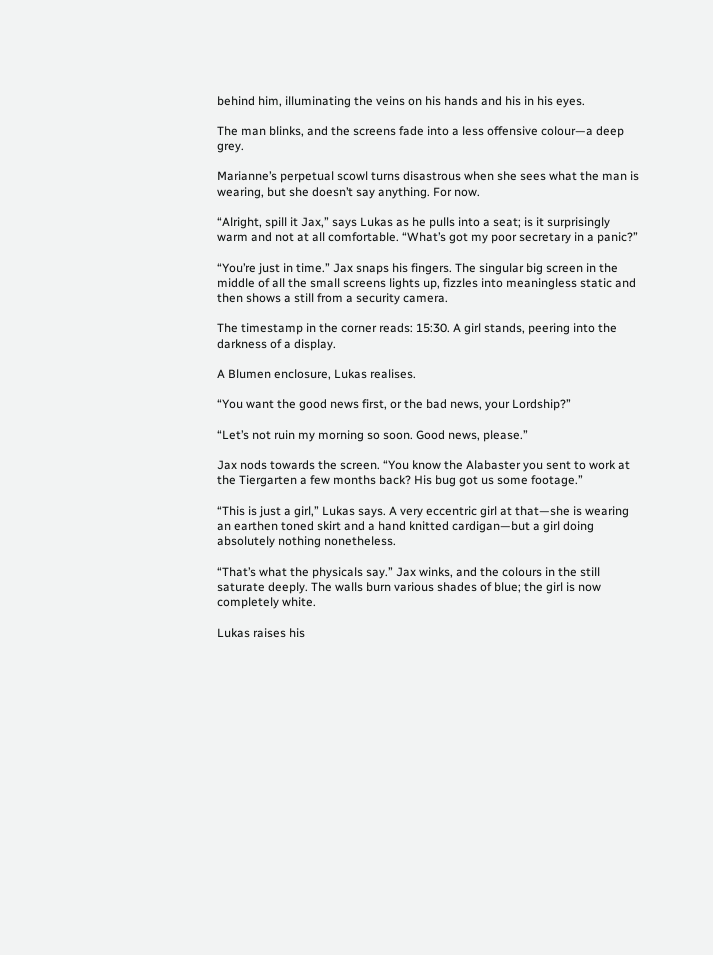behind him, illuminating the veins on his hands and his in his eyes.

The man blinks, and the screens fade into a less offensive colour—a deep grey.

Marianne’s perpetual scowl turns disastrous when she sees what the man is wearing, but she doesn’t say anything. For now.

“Alright, spill it Jax,” says Lukas as he pulls into a seat; is it surprisingly warm and not at all comfortable. “What’s got my poor secretary in a panic?”

“You’re just in time.” Jax snaps his fingers. The singular big screen in the middle of all the small screens lights up, fizzles into meaningless static and then shows a still from a security camera.

The timestamp in the corner reads: 15:30. A girl stands, peering into the darkness of a display.

A Blumen enclosure, Lukas realises.

“You want the good news first, or the bad news, your Lordship?”

“Let’s not ruin my morning so soon. Good news, please.”

Jax nods towards the screen. “You know the Alabaster you sent to work at the Tiergarten a few months back? His bug got us some footage.”

“This is just a girl,” Lukas says. A very eccentric girl at that—she is wearing an earthen toned skirt and a hand knitted cardigan—but a girl doing absolutely nothing nonetheless.

“That’s what the physicals say.” Jax winks, and the colours in the still saturate deeply. The walls burn various shades of blue; the girl is now completely white.

Lukas raises his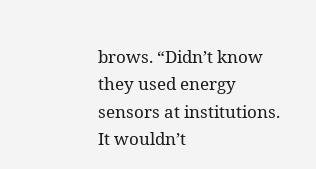brows. “Didn’t know they used energy sensors at institutions. It wouldn’t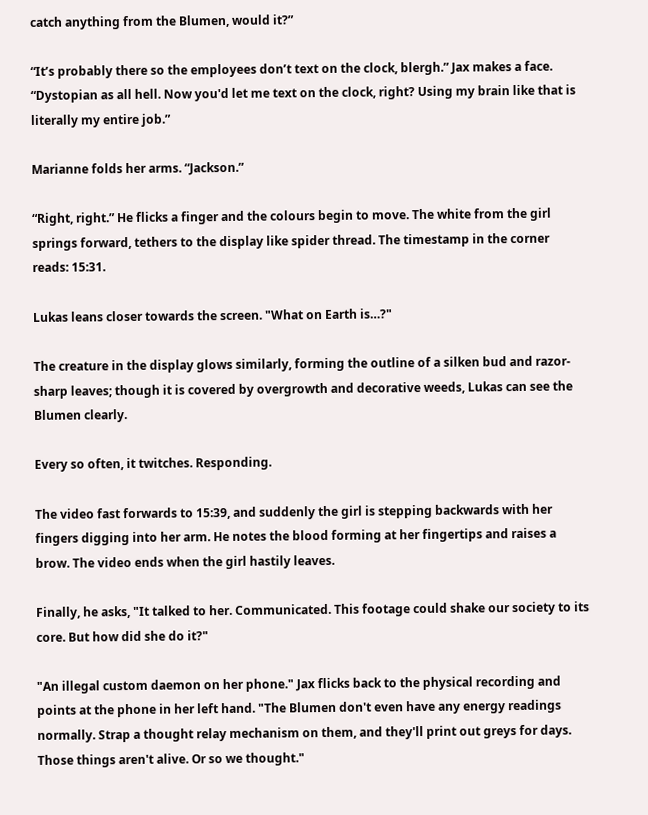catch anything from the Blumen, would it?”

“It’s probably there so the employees don’t text on the clock, blergh.” Jax makes a face. “Dystopian as all hell. Now you'd let me text on the clock, right? Using my brain like that is literally my entire job.”

Marianne folds her arms. “Jackson.”

“Right, right.” He flicks a finger and the colours begin to move. The white from the girl springs forward, tethers to the display like spider thread. The timestamp in the corner reads: 15:31.

Lukas leans closer towards the screen. "What on Earth is…?"

The creature in the display glows similarly, forming the outline of a silken bud and razor-sharp leaves; though it is covered by overgrowth and decorative weeds, Lukas can see the Blumen clearly.

Every so often, it twitches. Responding.

The video fast forwards to 15:39, and suddenly the girl is stepping backwards with her fingers digging into her arm. He notes the blood forming at her fingertips and raises a brow. The video ends when the girl hastily leaves.

Finally, he asks, "It talked to her. Communicated. This footage could shake our society to its core. But how did she do it?"

"An illegal custom daemon on her phone." Jax flicks back to the physical recording and points at the phone in her left hand. "The Blumen don't even have any energy readings normally. Strap a thought relay mechanism on them, and they'll print out greys for days. Those things aren't alive. Or so we thought."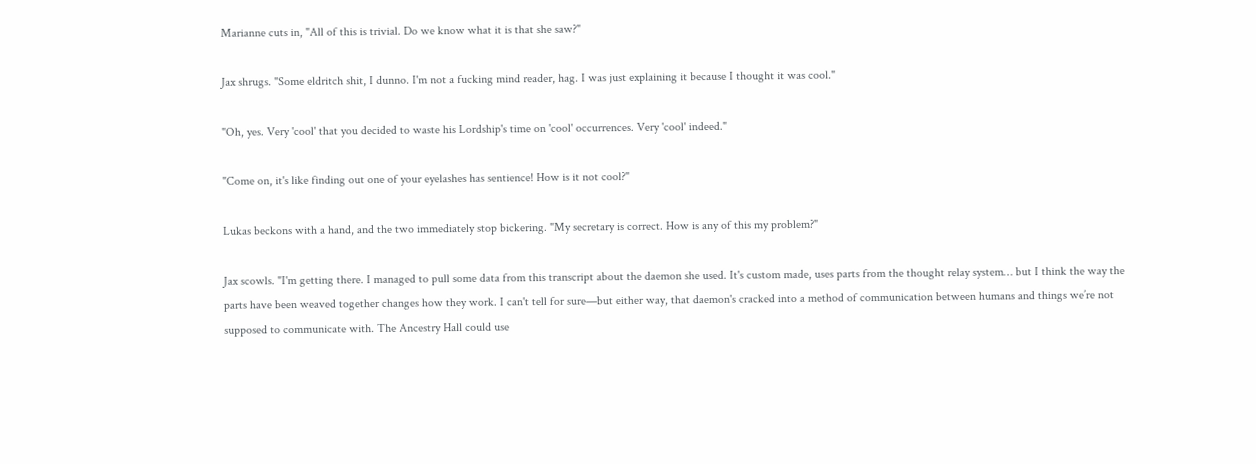Marianne cuts in, "All of this is trivial. Do we know what it is that she saw?"

Jax shrugs. "Some eldritch shit, I dunno. I'm not a fucking mind reader, hag. I was just explaining it because I thought it was cool."

"Oh, yes. Very 'cool' that you decided to waste his Lordship's time on 'cool' occurrences. Very 'cool' indeed."

"Come on, it's like finding out one of your eyelashes has sentience! How is it not cool?"

Lukas beckons with a hand, and the two immediately stop bickering. "My secretary is correct. How is any of this my problem?"

Jax scowls. "I'm getting there. I managed to pull some data from this transcript about the daemon she used. It's custom made, uses parts from the thought relay system… but I think the way the parts have been weaved together changes how they work. I can't tell for sure—but either way, that daemon's cracked into a method of communication between humans and things we’re not supposed to communicate with. The Ancestry Hall could use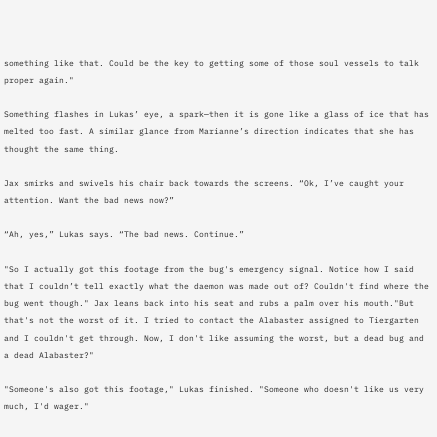something like that. Could be the key to getting some of those soul vessels to talk proper again."

Something flashes in Lukas’ eye, a spark—then it is gone like a glass of ice that has melted too fast. A similar glance from Marianne’s direction indicates that she has thought the same thing.

Jax smirks and swivels his chair back towards the screens. “Ok, I’ve caught your attention. Want the bad news now?”

“Ah, yes,” Lukas says. “The bad news. Continue.”

"So I actually got this footage from the bug's emergency signal. Notice how I said that I couldn’t tell exactly what the daemon was made out of? Couldn't find where the bug went though." Jax leans back into his seat and rubs a palm over his mouth."But that's not the worst of it. I tried to contact the Alabaster assigned to Tiergarten and I couldn't get through. Now, I don't like assuming the worst, but a dead bug and a dead Alabaster?"

"Someone's also got this footage," Lukas finished. "Someone who doesn't like us very much, I'd wager."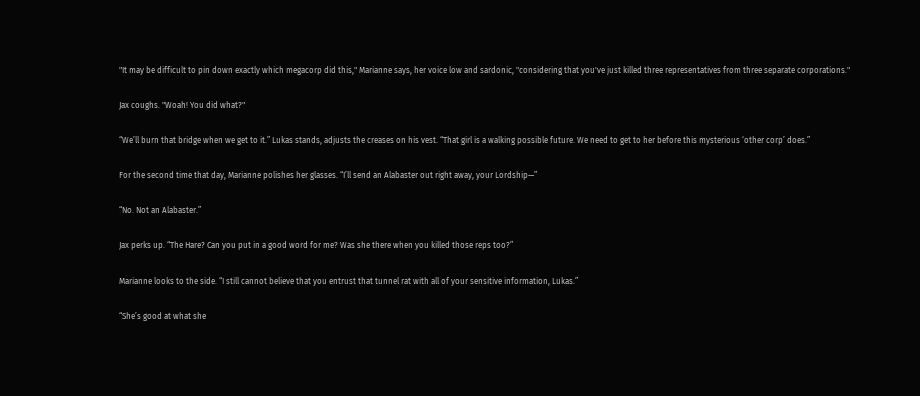"It may be difficult to pin down exactly which megacorp did this," Marianne says, her voice low and sardonic, "considering that you've just killed three representatives from three separate corporations."

Jax coughs. "Woah! You did what?"

“We’ll burn that bridge when we get to it.” Lukas stands, adjusts the creases on his vest. “That girl is a walking possible future. We need to get to her before this mysterious ‘other corp’ does.”

For the second time that day, Marianne polishes her glasses. “I’ll send an Alabaster out right away, your Lordship—”

“No. Not an Alabaster.”

Jax perks up. “The Hare? Can you put in a good word for me? Was she there when you killed those reps too?”

Marianne looks to the side. “I still cannot believe that you entrust that tunnel rat with all of your sensitive information, Lukas.”

“She’s good at what she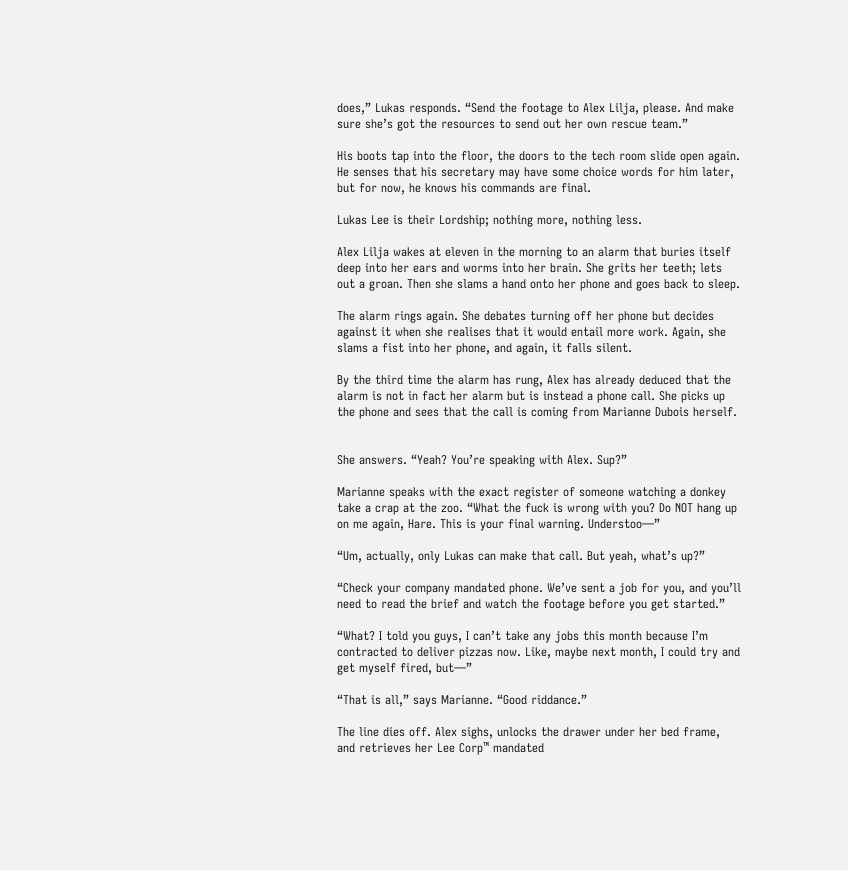does,” Lukas responds. “Send the footage to Alex Lilja, please. And make sure she’s got the resources to send out her own rescue team.”

His boots tap into the floor, the doors to the tech room slide open again. He senses that his secretary may have some choice words for him later, but for now, he knows his commands are final.

Lukas Lee is their Lordship; nothing more, nothing less.

Alex Lilja wakes at eleven in the morning to an alarm that buries itself deep into her ears and worms into her brain. She grits her teeth; lets out a groan. Then she slams a hand onto her phone and goes back to sleep.

The alarm rings again. She debates turning off her phone but decides against it when she realises that it would entail more work. Again, she slams a fist into her phone, and again, it falls silent.

By the third time the alarm has rung, Alex has already deduced that the alarm is not in fact her alarm but is instead a phone call. She picks up the phone and sees that the call is coming from Marianne Dubois herself.


She answers. “Yeah? You’re speaking with Alex. Sup?”

Marianne speaks with the exact register of someone watching a donkey take a crap at the zoo. “What the fuck is wrong with you? Do NOT hang up on me again, Hare. This is your final warning. Understoo—”

“Um, actually, only Lukas can make that call. But yeah, what’s up?”

“Check your company mandated phone. We’ve sent a job for you, and you’ll need to read the brief and watch the footage before you get started.”

“What? I told you guys, I can’t take any jobs this month because I’m contracted to deliver pizzas now. Like, maybe next month, I could try and get myself fired, but—”

“That is all,” says Marianne. “Good riddance.”

The line dies off. Alex sighs, unlocks the drawer under her bed frame, and retrieves her Lee Corp™ mandated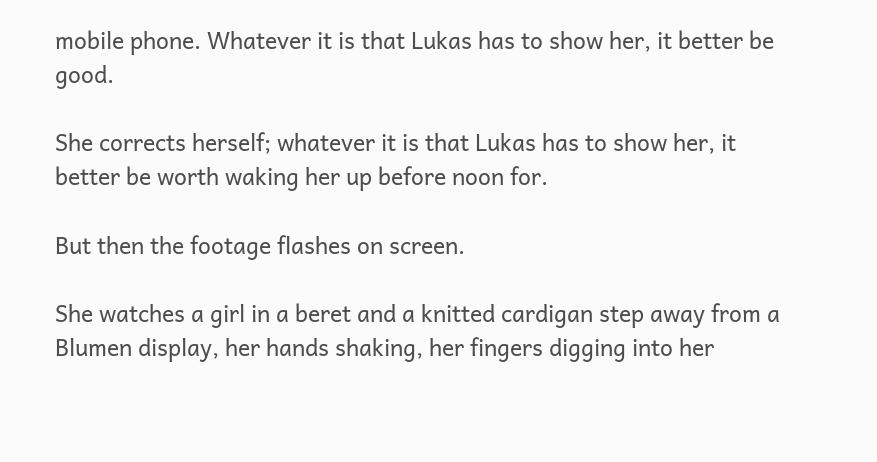mobile phone. Whatever it is that Lukas has to show her, it better be good.

She corrects herself; whatever it is that Lukas has to show her, it better be worth waking her up before noon for.

But then the footage flashes on screen.

She watches a girl in a beret and a knitted cardigan step away from a Blumen display, her hands shaking, her fingers digging into her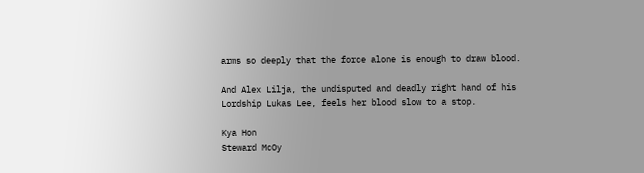arms so deeply that the force alone is enough to draw blood.

And Alex Lilja, the undisputed and deadly right hand of his Lordship Lukas Lee, feels her blood slow to a stop.

Kya Hon
Steward McOy